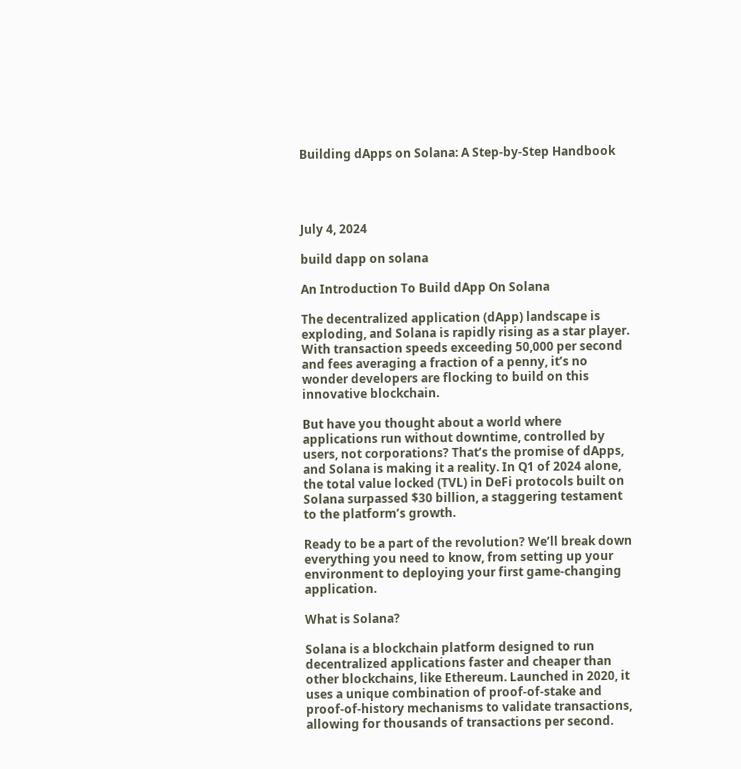Building dApps on Solana: A Step-by-Step Handbook




July 4, 2024

build dapp on solana

An Introduction To Build dApp On Solana

The decentralized application (dApp) landscape is exploding, and Solana is rapidly rising as a star player. With transaction speeds exceeding 50,000 per second and fees averaging a fraction of a penny, it’s no wonder developers are flocking to build on this innovative blockchain.

But have you thought about a world where applications run without downtime, controlled by users, not corporations? That’s the promise of dApps, and Solana is making it a reality. In Q1 of 2024 alone, the total value locked (TVL) in DeFi protocols built on Solana surpassed $30 billion, a staggering testament to the platform’s growth.

Ready to be a part of the revolution? We’ll break down everything you need to know, from setting up your environment to deploying your first game-changing application.

What is Solana?

Solana is a blockchain platform designed to run decentralized applications faster and cheaper than other blockchains, like Ethereum. Launched in 2020, it uses a unique combination of proof-of-stake and proof-of-history mechanisms to validate transactions, allowing for thousands of transactions per second.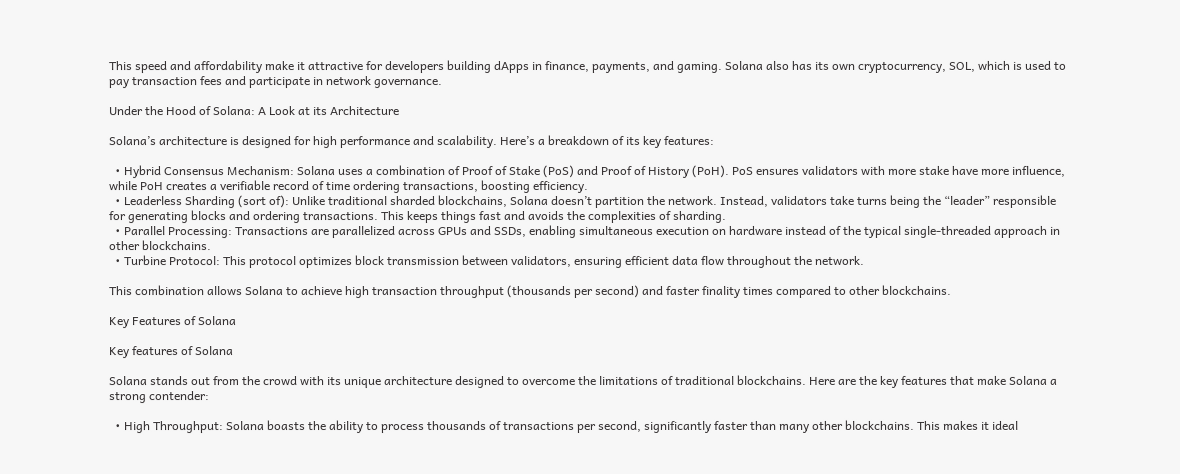This speed and affordability make it attractive for developers building dApps in finance, payments, and gaming. Solana also has its own cryptocurrency, SOL, which is used to pay transaction fees and participate in network governance.

Under the Hood of Solana: A Look at its Architecture

Solana’s architecture is designed for high performance and scalability. Here’s a breakdown of its key features:

  • Hybrid Consensus Mechanism: Solana uses a combination of Proof of Stake (PoS) and Proof of History (PoH). PoS ensures validators with more stake have more influence, while PoH creates a verifiable record of time ordering transactions, boosting efficiency.
  • Leaderless Sharding (sort of): Unlike traditional sharded blockchains, Solana doesn’t partition the network. Instead, validators take turns being the “leader” responsible for generating blocks and ordering transactions. This keeps things fast and avoids the complexities of sharding.
  • Parallel Processing: Transactions are parallelized across GPUs and SSDs, enabling simultaneous execution on hardware instead of the typical single-threaded approach in other blockchains.
  • Turbine Protocol: This protocol optimizes block transmission between validators, ensuring efficient data flow throughout the network.

This combination allows Solana to achieve high transaction throughput (thousands per second) and faster finality times compared to other blockchains.

Key Features of Solana

Key features of Solana

Solana stands out from the crowd with its unique architecture designed to overcome the limitations of traditional blockchains. Here are the key features that make Solana a strong contender:

  • High Throughput: Solana boasts the ability to process thousands of transactions per second, significantly faster than many other blockchains. This makes it ideal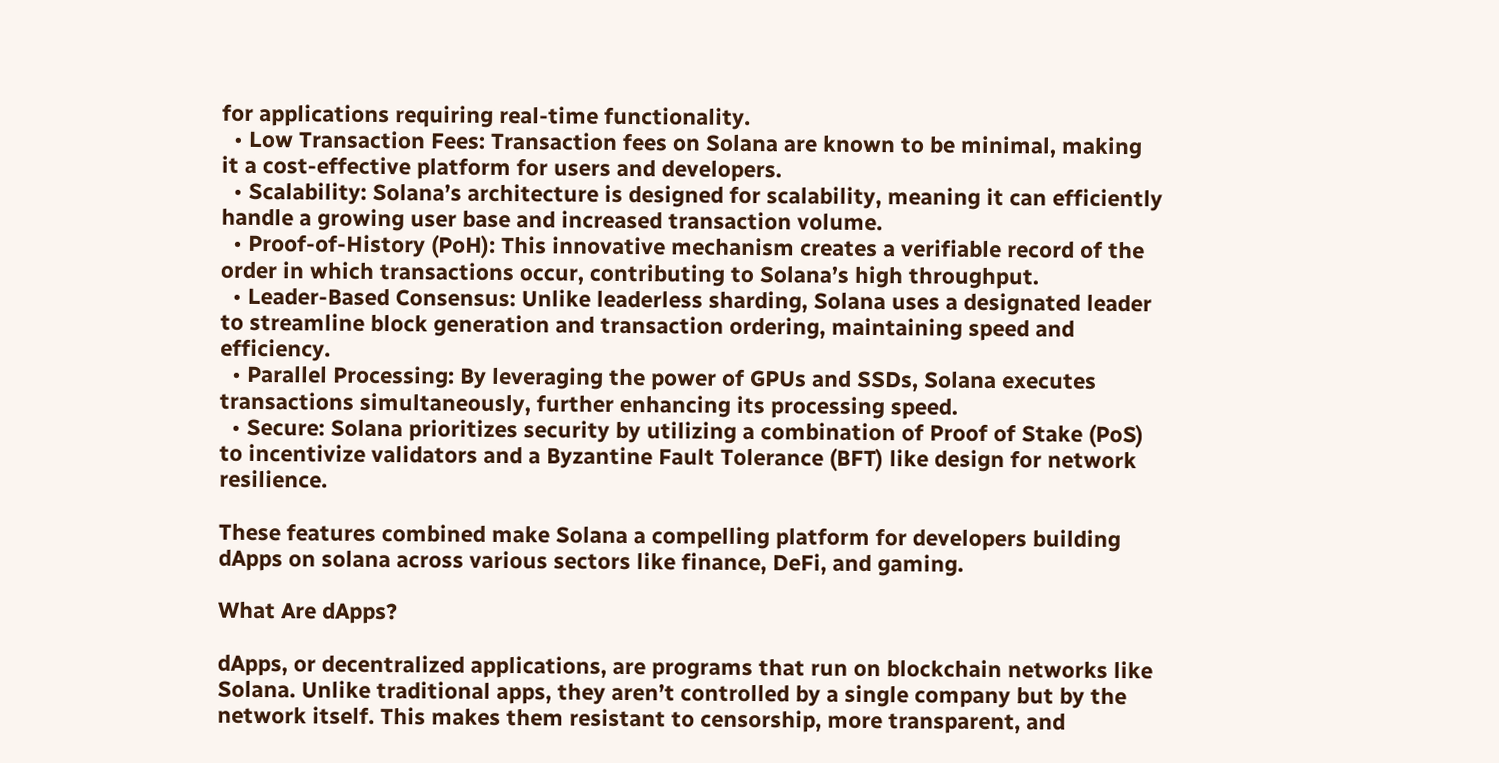for applications requiring real-time functionality.
  • Low Transaction Fees: Transaction fees on Solana are known to be minimal, making it a cost-effective platform for users and developers.
  • Scalability: Solana’s architecture is designed for scalability, meaning it can efficiently handle a growing user base and increased transaction volume.
  • Proof-of-History (PoH): This innovative mechanism creates a verifiable record of the order in which transactions occur, contributing to Solana’s high throughput.
  • Leader-Based Consensus: Unlike leaderless sharding, Solana uses a designated leader to streamline block generation and transaction ordering, maintaining speed and efficiency.
  • Parallel Processing: By leveraging the power of GPUs and SSDs, Solana executes transactions simultaneously, further enhancing its processing speed.
  • Secure: Solana prioritizes security by utilizing a combination of Proof of Stake (PoS) to incentivize validators and a Byzantine Fault Tolerance (BFT) like design for network resilience.

These features combined make Solana a compelling platform for developers building dApps on solana across various sectors like finance, DeFi, and gaming.

What Are dApps?

dApps, or decentralized applications, are programs that run on blockchain networks like Solana. Unlike traditional apps, they aren’t controlled by a single company but by the network itself. This makes them resistant to censorship, more transparent, and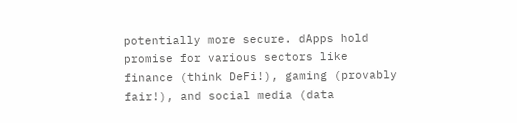potentially more secure. dApps hold promise for various sectors like finance (think DeFi!), gaming (provably fair!), and social media (data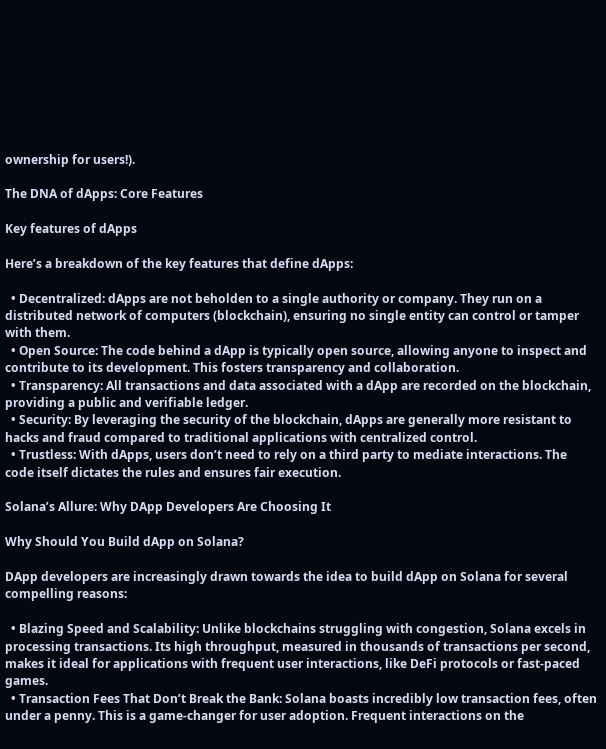ownership for users!).

The DNA of dApps: Core Features

Key features of dApps

Here’s a breakdown of the key features that define dApps:

  • Decentralized: dApps are not beholden to a single authority or company. They run on a distributed network of computers (blockchain), ensuring no single entity can control or tamper with them.
  • Open Source: The code behind a dApp is typically open source, allowing anyone to inspect and contribute to its development. This fosters transparency and collaboration.
  • Transparency: All transactions and data associated with a dApp are recorded on the blockchain, providing a public and verifiable ledger.
  • Security: By leveraging the security of the blockchain, dApps are generally more resistant to hacks and fraud compared to traditional applications with centralized control.
  • Trustless: With dApps, users don’t need to rely on a third party to mediate interactions. The code itself dictates the rules and ensures fair execution.

Solana’s Allure: Why DApp Developers Are Choosing It

Why Should You Build dApp on Solana?

DApp developers are increasingly drawn towards the idea to build dApp on Solana for several compelling reasons:

  • Blazing Speed and Scalability: Unlike blockchains struggling with congestion, Solana excels in processing transactions. Its high throughput, measured in thousands of transactions per second, makes it ideal for applications with frequent user interactions, like DeFi protocols or fast-paced games.
  • Transaction Fees That Don’t Break the Bank: Solana boasts incredibly low transaction fees, often under a penny. This is a game-changer for user adoption. Frequent interactions on the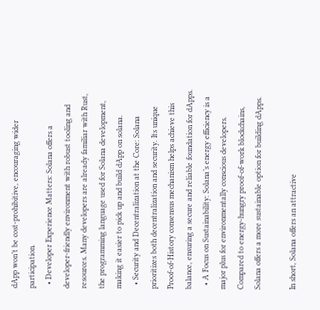dApp won’t be cost-prohibitive, encouraging wider participation.
  • Developer Experience Matters: Solana offers a developer-friendly environment with robust tooling and resources. Many developers are already familiar with Rust, the programming language used for Solana development, making it easier to pick up and build dApp on solana.
  • Security and Decentralization at the Core: Solana prioritizes both decentralization and security. Its unique Proof-of-History consensus mechanism helps achieve this balance, ensuring a secure and reliable foundation for dApps.
  • A Focus on Sustainability: Solana’s energy efficiency is a major plus for environmentally conscious developers. Compared to energy-hungry proof-of-work blockchains, Solana offers a more sustainable option for building dApps.

In short, Solana offers an attractive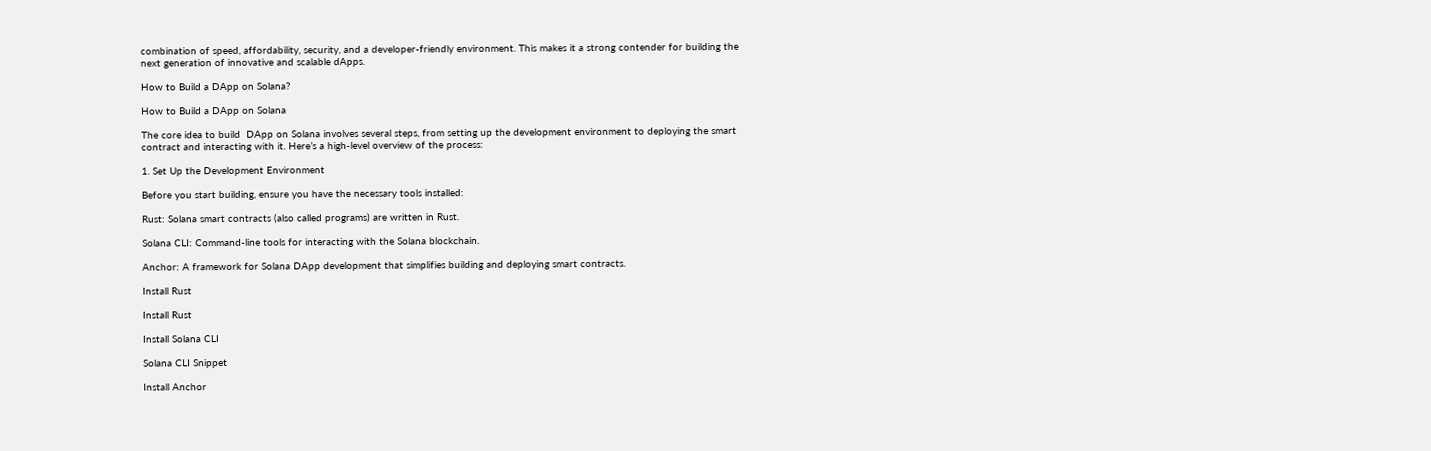combination of speed, affordability, security, and a developer-friendly environment. This makes it a strong contender for building the next generation of innovative and scalable dApps.

How to Build a DApp on Solana?

How to Build a DApp on Solana

The core idea to build  DApp on Solana involves several steps, from setting up the development environment to deploying the smart contract and interacting with it. Here’s a high-level overview of the process:

1. Set Up the Development Environment

Before you start building, ensure you have the necessary tools installed:

Rust: Solana smart contracts (also called programs) are written in Rust.

Solana CLI: Command-line tools for interacting with the Solana blockchain.

Anchor: A framework for Solana DApp development that simplifies building and deploying smart contracts.

Install Rust

Install Rust

Install Solana CLI

Solana CLI Snippet

Install Anchor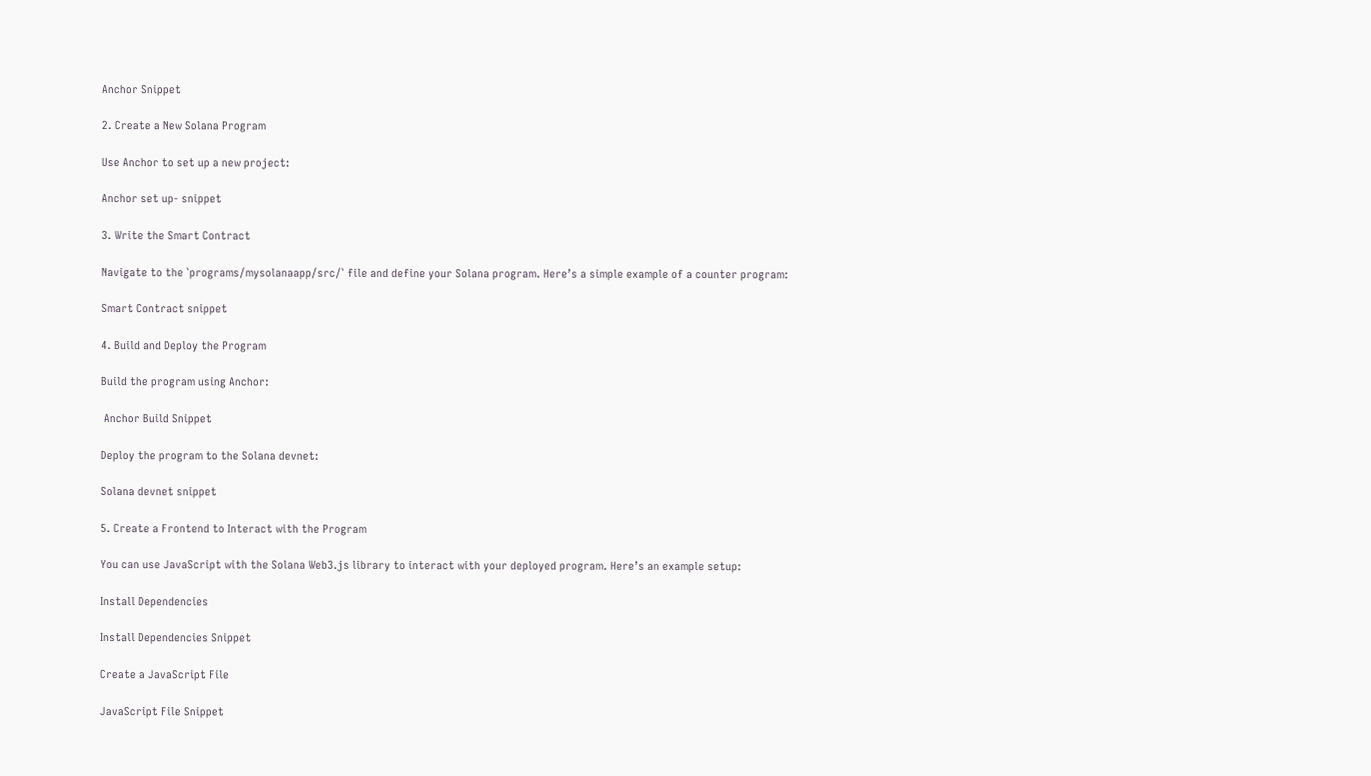Anchor Snippet

2. Create a New Solana Program

Use Anchor to set up a new project:

Anchor set up- snippet

3. Write the Smart Contract

Navigate to the `programs/mysolanaapp/src/` file and define your Solana program. Here’s a simple example of a counter program:

Smart Contract snippet

4. Build and Deploy the Program

Build the program using Anchor:

 Anchor Build Snippet

Deploy the program to the Solana devnet:

Solana devnet snippet

5. Create a Frontend to Interact with the Program

You can use JavaScript with the Solana Web3.js library to interact with your deployed program. Here’s an example setup:

Install Dependencies

Install Dependencies Snippet

Create a JavaScript File

JavaScript File Snippet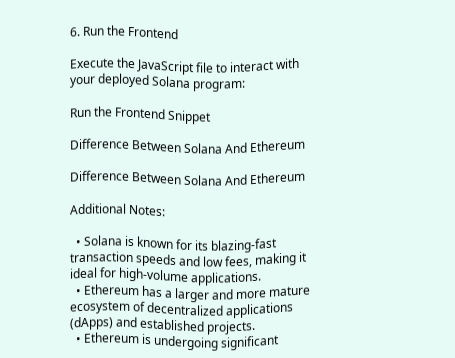6. Run the Frontend

Execute the JavaScript file to interact with your deployed Solana program:

Run the Frontend Snippet

Difference Between Solana And Ethereum

Difference Between Solana And Ethereum

Additional Notes:

  • Solana is known for its blazing-fast transaction speeds and low fees, making it ideal for high-volume applications.
  • Ethereum has a larger and more mature ecosystem of decentralized applications (dApps) and established projects.
  • Ethereum is undergoing significant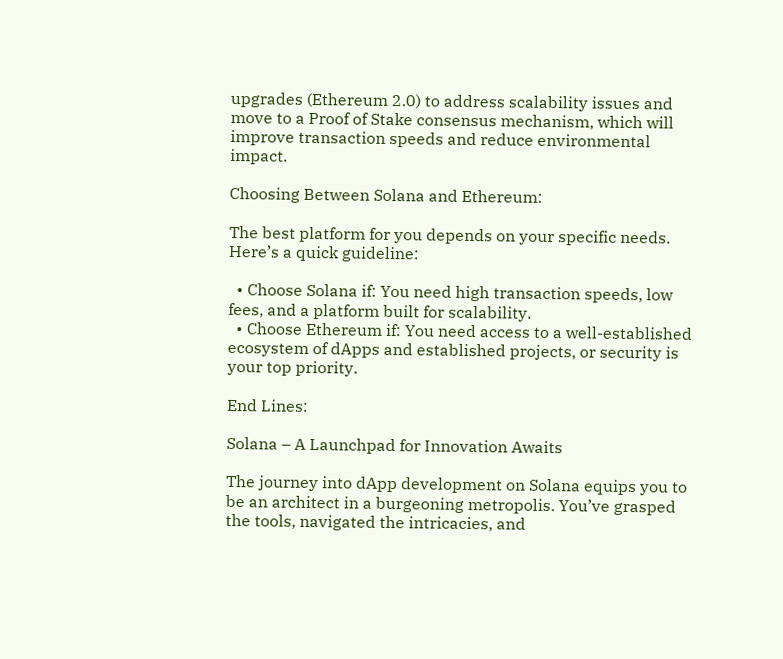upgrades (Ethereum 2.0) to address scalability issues and move to a Proof of Stake consensus mechanism, which will improve transaction speeds and reduce environmental impact.

Choosing Between Solana and Ethereum:

The best platform for you depends on your specific needs. Here’s a quick guideline:

  • Choose Solana if: You need high transaction speeds, low fees, and a platform built for scalability.
  • Choose Ethereum if: You need access to a well-established ecosystem of dApps and established projects, or security is your top priority.

End Lines:

Solana – A Launchpad for Innovation Awaits

The journey into dApp development on Solana equips you to be an architect in a burgeoning metropolis. You’ve grasped the tools, navigated the intricacies, and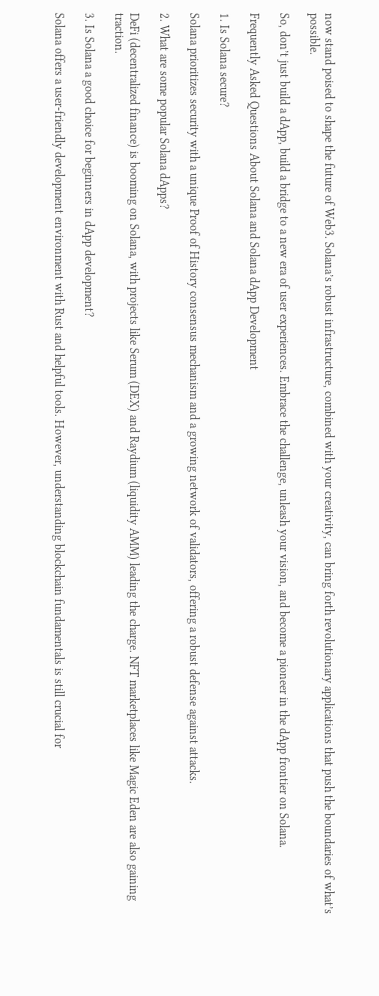now stand poised to shape the future of Web3. Solana’s robust infrastructure, combined with your creativity, can bring forth revolutionary applications that push the boundaries of what’s possible.

So, don’t just build a dApp, build a bridge to a new era of user experiences. Embrace the challenge, unleash your vision, and become a pioneer in the dApp frontier on Solana.

Frequently Asked Questions About Solana and Solana dApp Development

1. Is Solana secure?

Solana prioritizes security with a unique Proof of History consensus mechanism and a growing network of validators, offering a robust defense against attacks.

2. What are some popular Solana dApps?

DeFi (decentralized finance) is booming on Solana, with projects like Serum (DEX) and Raydium (liquidity AMM) leading the charge. NFT marketplaces like Magic Eden are also gaining traction.

3. Is Solana a good choice for beginners in dApp development?

Solana offers a user-friendly development environment with Rust and helpful tools. However, understanding blockchain fundamentals is still crucial for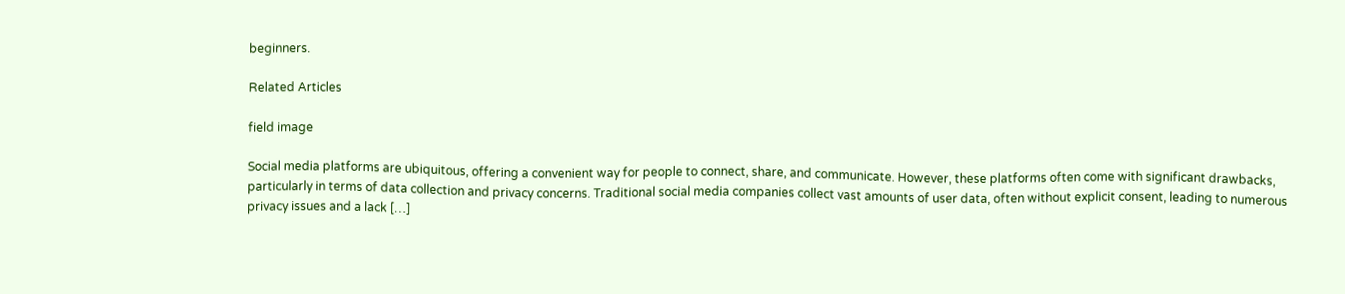beginners.

Related Articles

field image

Social media platforms are ubiquitous, offering a convenient way for people to connect, share, and communicate. However, these platforms often come with significant drawbacks, particularly in terms of data collection and privacy concerns. Traditional social media companies collect vast amounts of user data, often without explicit consent, leading to numerous privacy issues and a lack […]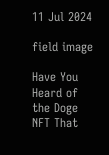11 Jul 2024

field image

Have You Heard of the Doge NFT That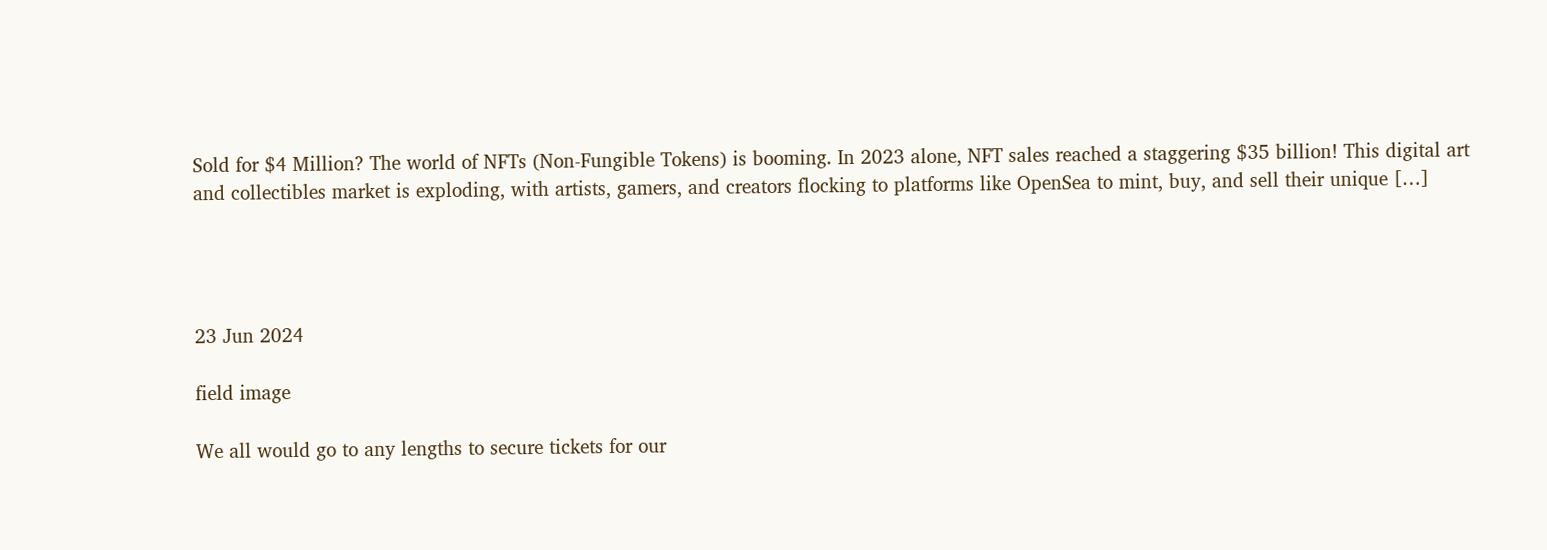Sold for $4 Million? The world of NFTs (Non-Fungible Tokens) is booming. In 2023 alone, NFT sales reached a staggering $35 billion! This digital art and collectibles market is exploding, with artists, gamers, and creators flocking to platforms like OpenSea to mint, buy, and sell their unique […]




23 Jun 2024

field image

We all would go to any lengths to secure tickets for our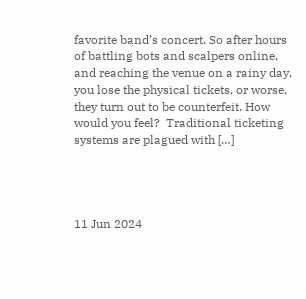favorite band’s concert. So after hours of battling bots and scalpers online, and reaching the venue on a rainy day, you lose the physical tickets, or worse, they turn out to be counterfeit. How would you feel?  Traditional ticketing systems are plagued with […]




11 Jun 2024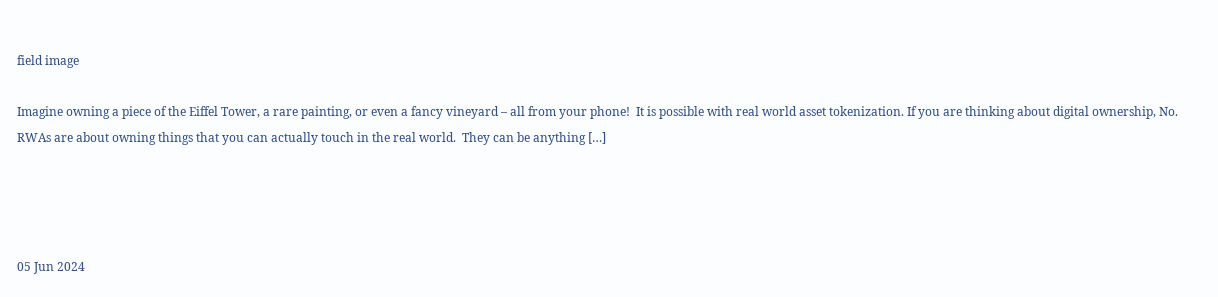field image

Imagine owning a piece of the Eiffel Tower, a rare painting, or even a fancy vineyard – all from your phone!  It is possible with real world asset tokenization. If you are thinking about digital ownership, No. RWAs are about owning things that you can actually touch in the real world.  They can be anything […]




05 Jun 2024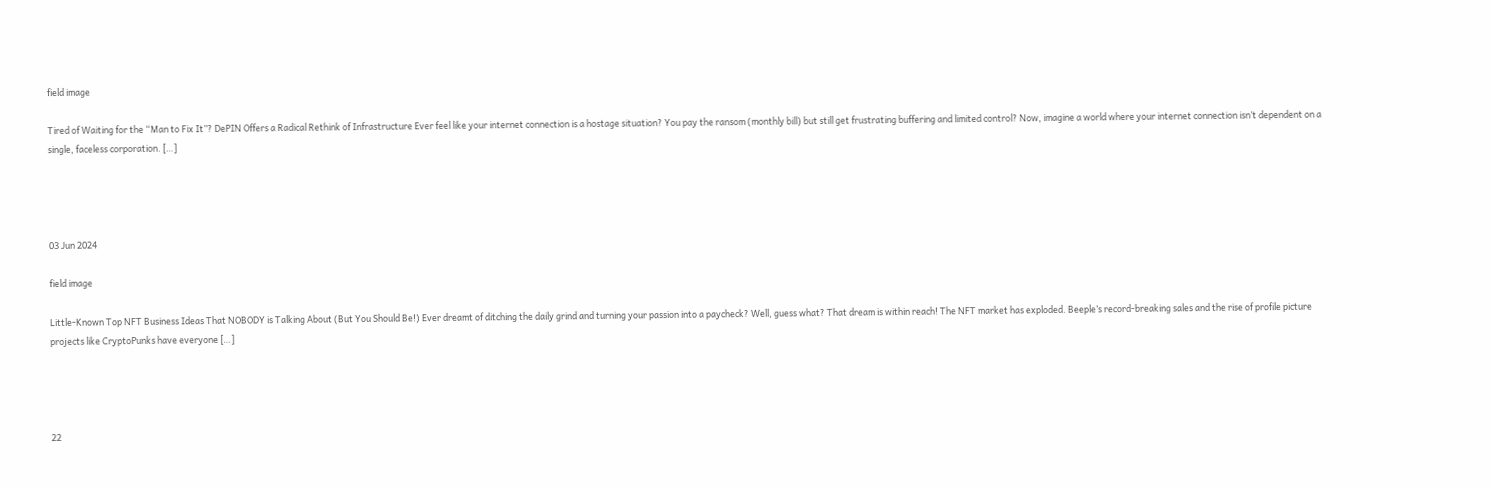field image

Tired of Waiting for the “Man to Fix It”? DePIN Offers a Radical Rethink of Infrastructure Ever feel like your internet connection is a hostage situation? You pay the ransom (monthly bill) but still get frustrating buffering and limited control? Now, imagine a world where your internet connection isn’t dependent on a single, faceless corporation. […]




03 Jun 2024

field image

Little-Known Top NFT Business Ideas That NOBODY is Talking About (But You Should Be!) Ever dreamt of ditching the daily grind and turning your passion into a paycheck? Well, guess what? That dream is within reach! The NFT market has exploded. Beeple’s record-breaking sales and the rise of profile picture projects like CryptoPunks have everyone […]




22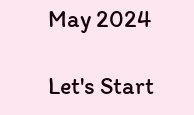May 2024

Let's Start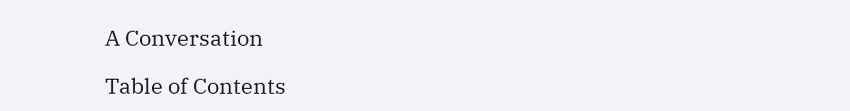A Conversation

Table of Contents